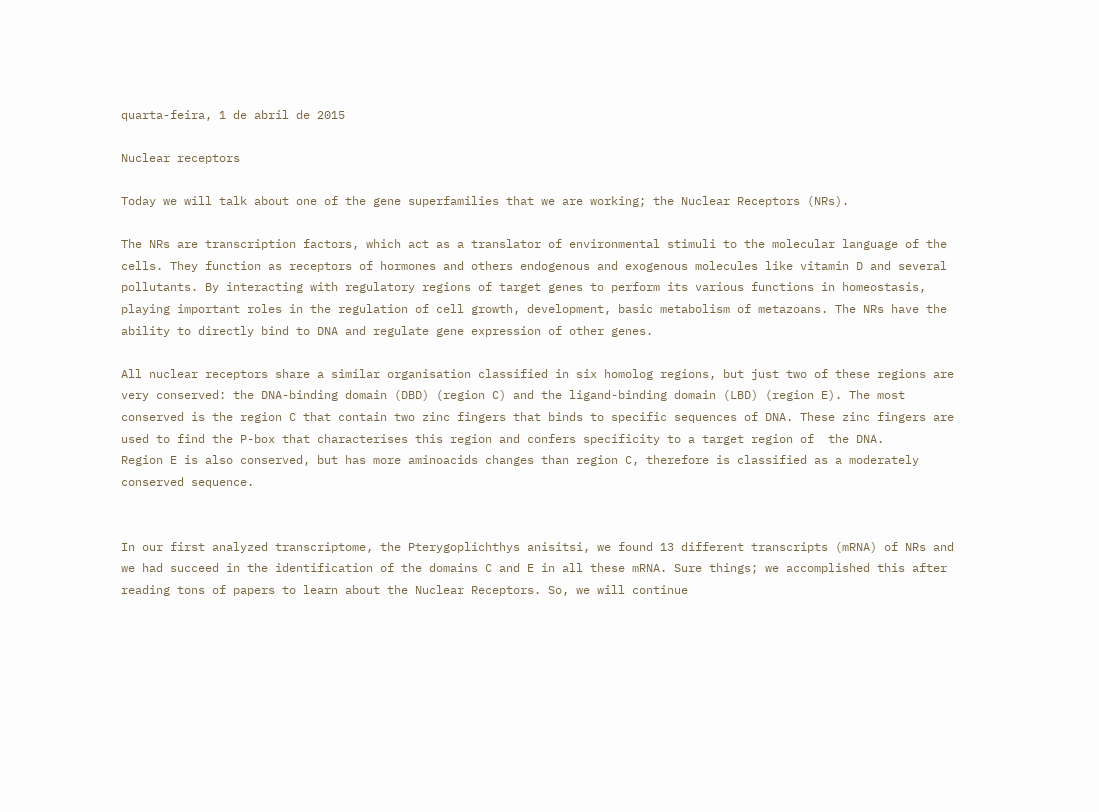quarta-feira, 1 de abril de 2015

Nuclear receptors

Today we will talk about one of the gene superfamilies that we are working; the Nuclear Receptors (NRs).

The NRs are transcription factors, which act as a translator of environmental stimuli to the molecular language of the cells. They function as receptors of hormones and others endogenous and exogenous molecules like vitamin D and several pollutants. By interacting with regulatory regions of target genes to perform its various functions in homeostasis, playing important roles in the regulation of cell growth, development, basic metabolism of metazoans. The NRs have the ability to directly bind to DNA and regulate gene expression of other genes.

All nuclear receptors share a similar organisation classified in six homolog regions, but just two of these regions are very conserved: the DNA-binding domain (DBD) (region C) and the ligand-binding domain (LBD) (region E). The most conserved is the region C that contain two zinc fingers that binds to specific sequences of DNA. These zinc fingers are used to find the P-box that characterises this region and confers specificity to a target region of  the DNA.
Region E is also conserved, but has more aminoacids changes than region C, therefore is classified as a moderately conserved sequence.


In our first analyzed transcriptome, the Pterygoplichthys anisitsi, we found 13 different transcripts (mRNA) of NRs and we had succeed in the identification of the domains C and E in all these mRNA. Sure things; we accomplished this after reading tons of papers to learn about the Nuclear Receptors. So, we will continue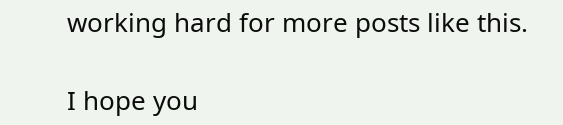working hard for more posts like this.

I hope you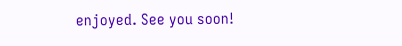enjoyed. See you soon!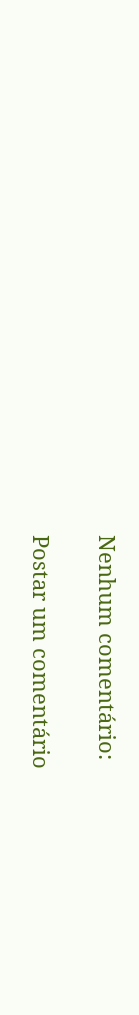Nenhum comentário:

Postar um comentário